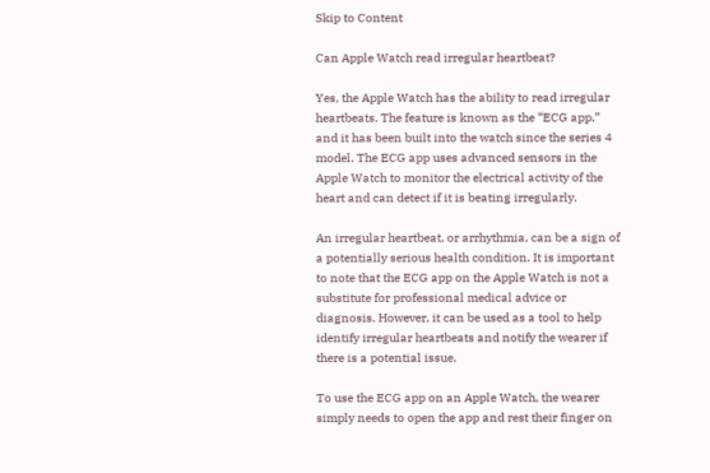Skip to Content

Can Apple Watch read irregular heartbeat?

Yes, the Apple Watch has the ability to read irregular heartbeats. The feature is known as the “ECG app,” and it has been built into the watch since the series 4 model. The ECG app uses advanced sensors in the Apple Watch to monitor the electrical activity of the heart and can detect if it is beating irregularly.

An irregular heartbeat, or arrhythmia, can be a sign of a potentially serious health condition. It is important to note that the ECG app on the Apple Watch is not a substitute for professional medical advice or diagnosis. However, it can be used as a tool to help identify irregular heartbeats and notify the wearer if there is a potential issue.

To use the ECG app on an Apple Watch, the wearer simply needs to open the app and rest their finger on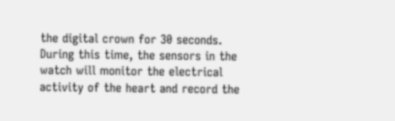the digital crown for 30 seconds. During this time, the sensors in the watch will monitor the electrical activity of the heart and record the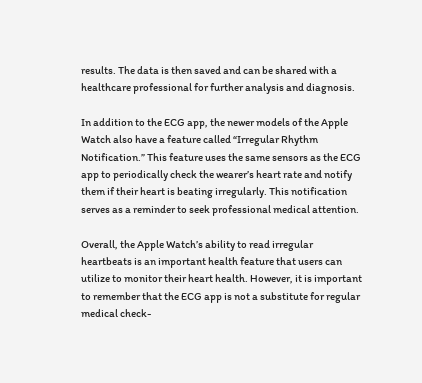results. The data is then saved and can be shared with a healthcare professional for further analysis and diagnosis.

In addition to the ECG app, the newer models of the Apple Watch also have a feature called “Irregular Rhythm Notification.” This feature uses the same sensors as the ECG app to periodically check the wearer’s heart rate and notify them if their heart is beating irregularly. This notification serves as a reminder to seek professional medical attention.

Overall, the Apple Watch’s ability to read irregular heartbeats is an important health feature that users can utilize to monitor their heart health. However, it is important to remember that the ECG app is not a substitute for regular medical check-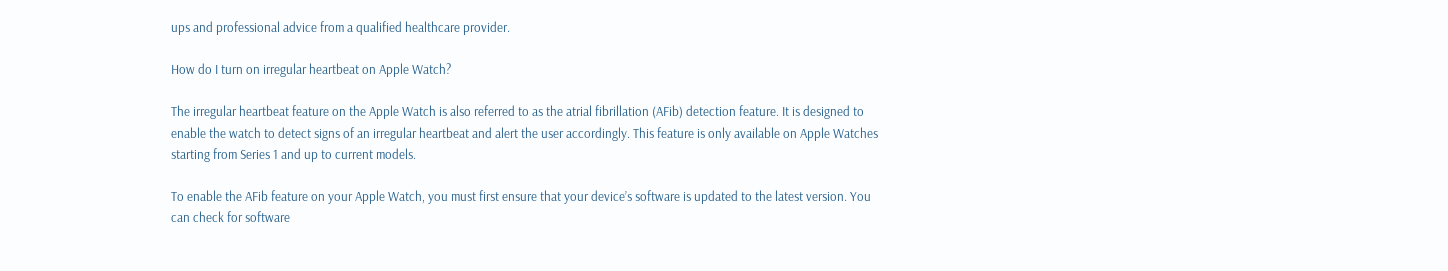ups and professional advice from a qualified healthcare provider.

How do I turn on irregular heartbeat on Apple Watch?

The irregular heartbeat feature on the Apple Watch is also referred to as the atrial fibrillation (AFib) detection feature. It is designed to enable the watch to detect signs of an irregular heartbeat and alert the user accordingly. This feature is only available on Apple Watches starting from Series 1 and up to current models.

To enable the AFib feature on your Apple Watch, you must first ensure that your device’s software is updated to the latest version. You can check for software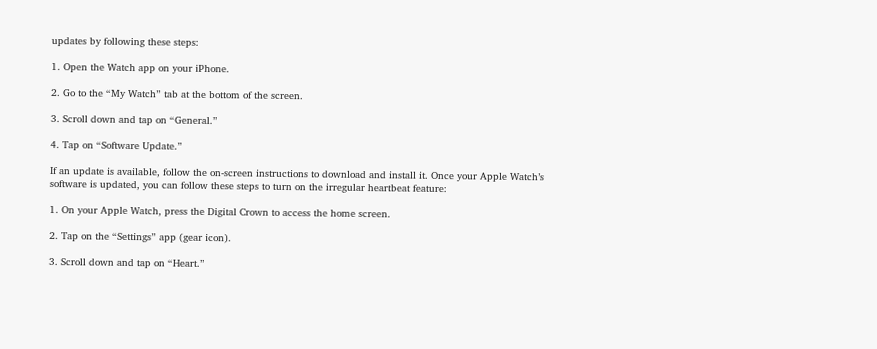updates by following these steps:

1. Open the Watch app on your iPhone.

2. Go to the “My Watch” tab at the bottom of the screen.

3. Scroll down and tap on “General.”

4. Tap on “Software Update.”

If an update is available, follow the on-screen instructions to download and install it. Once your Apple Watch’s software is updated, you can follow these steps to turn on the irregular heartbeat feature:

1. On your Apple Watch, press the Digital Crown to access the home screen.

2. Tap on the “Settings” app (gear icon).

3. Scroll down and tap on “Heart.”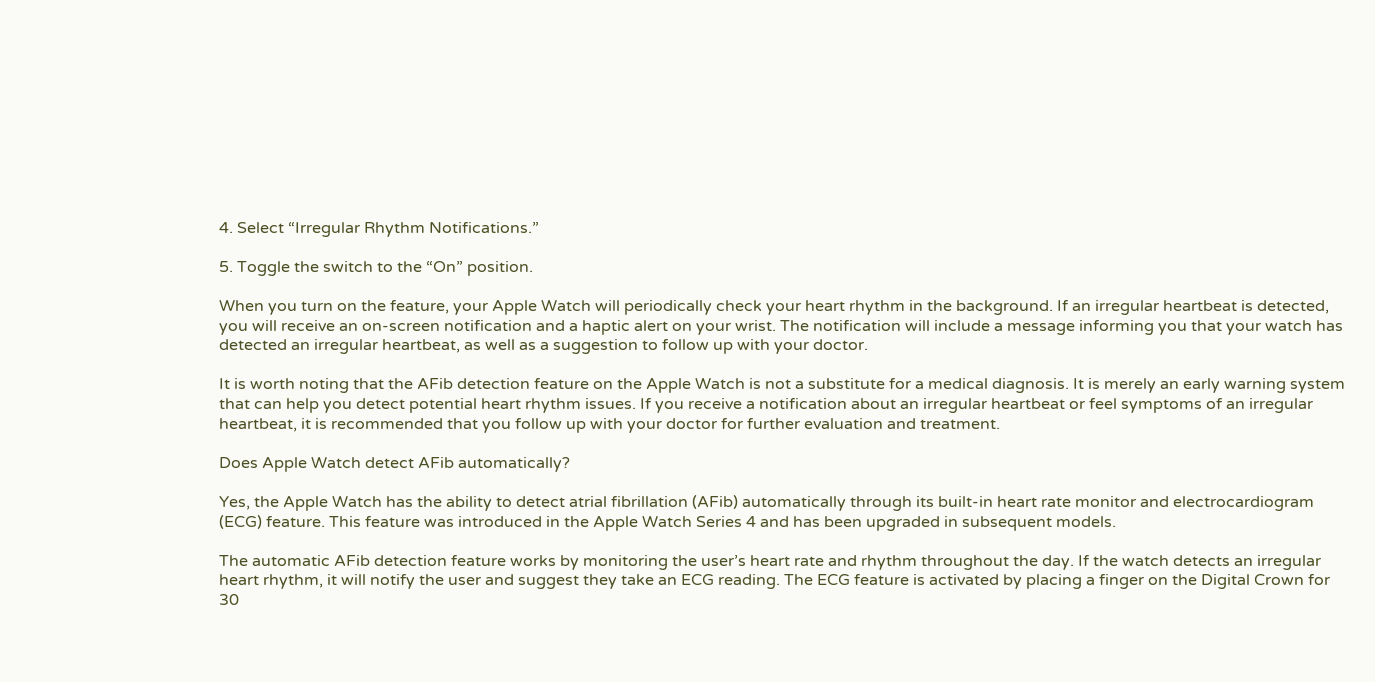4. Select “Irregular Rhythm Notifications.”

5. Toggle the switch to the “On” position.

When you turn on the feature, your Apple Watch will periodically check your heart rhythm in the background. If an irregular heartbeat is detected, you will receive an on-screen notification and a haptic alert on your wrist. The notification will include a message informing you that your watch has detected an irregular heartbeat, as well as a suggestion to follow up with your doctor.

It is worth noting that the AFib detection feature on the Apple Watch is not a substitute for a medical diagnosis. It is merely an early warning system that can help you detect potential heart rhythm issues. If you receive a notification about an irregular heartbeat or feel symptoms of an irregular heartbeat, it is recommended that you follow up with your doctor for further evaluation and treatment.

Does Apple Watch detect AFib automatically?

Yes, the Apple Watch has the ability to detect atrial fibrillation (AFib) automatically through its built-in heart rate monitor and electrocardiogram (ECG) feature. This feature was introduced in the Apple Watch Series 4 and has been upgraded in subsequent models.

The automatic AFib detection feature works by monitoring the user’s heart rate and rhythm throughout the day. If the watch detects an irregular heart rhythm, it will notify the user and suggest they take an ECG reading. The ECG feature is activated by placing a finger on the Digital Crown for 30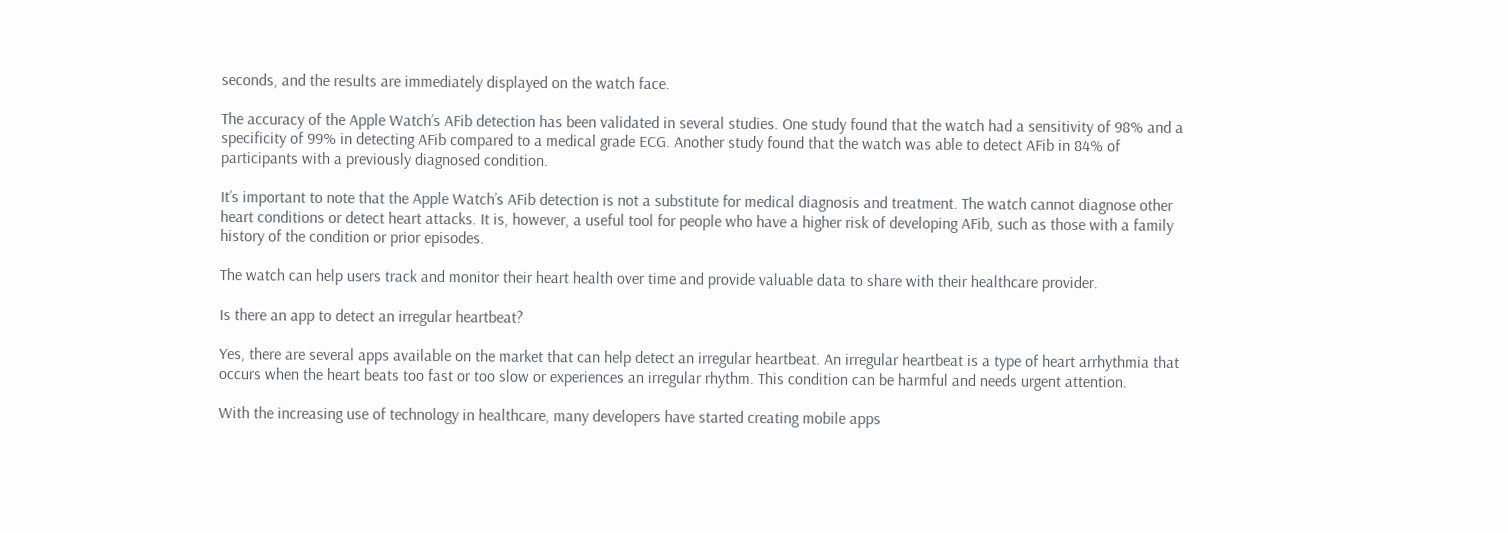seconds, and the results are immediately displayed on the watch face.

The accuracy of the Apple Watch’s AFib detection has been validated in several studies. One study found that the watch had a sensitivity of 98% and a specificity of 99% in detecting AFib compared to a medical grade ECG. Another study found that the watch was able to detect AFib in 84% of participants with a previously diagnosed condition.

It’s important to note that the Apple Watch’s AFib detection is not a substitute for medical diagnosis and treatment. The watch cannot diagnose other heart conditions or detect heart attacks. It is, however, a useful tool for people who have a higher risk of developing AFib, such as those with a family history of the condition or prior episodes.

The watch can help users track and monitor their heart health over time and provide valuable data to share with their healthcare provider.

Is there an app to detect an irregular heartbeat?

Yes, there are several apps available on the market that can help detect an irregular heartbeat. An irregular heartbeat is a type of heart arrhythmia that occurs when the heart beats too fast or too slow or experiences an irregular rhythm. This condition can be harmful and needs urgent attention.

With the increasing use of technology in healthcare, many developers have started creating mobile apps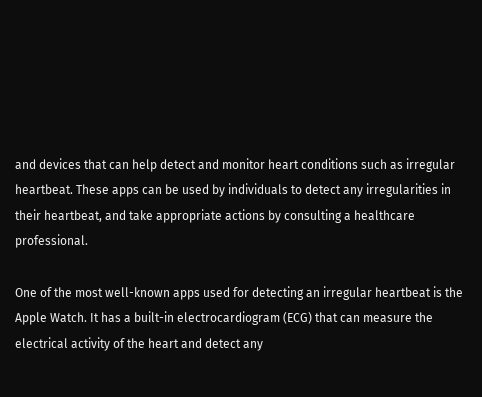and devices that can help detect and monitor heart conditions such as irregular heartbeat. These apps can be used by individuals to detect any irregularities in their heartbeat, and take appropriate actions by consulting a healthcare professional.

One of the most well-known apps used for detecting an irregular heartbeat is the Apple Watch. It has a built-in electrocardiogram (ECG) that can measure the electrical activity of the heart and detect any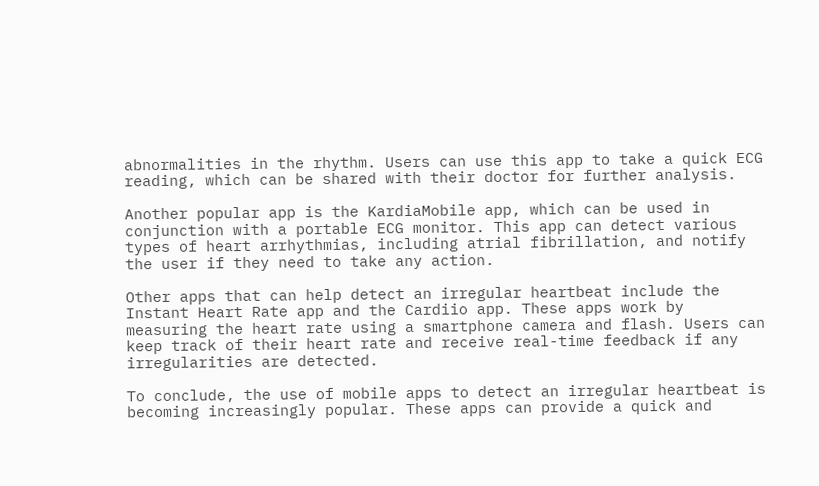abnormalities in the rhythm. Users can use this app to take a quick ECG reading, which can be shared with their doctor for further analysis.

Another popular app is the KardiaMobile app, which can be used in conjunction with a portable ECG monitor. This app can detect various types of heart arrhythmias, including atrial fibrillation, and notify the user if they need to take any action.

Other apps that can help detect an irregular heartbeat include the Instant Heart Rate app and the Cardiio app. These apps work by measuring the heart rate using a smartphone camera and flash. Users can keep track of their heart rate and receive real-time feedback if any irregularities are detected.

To conclude, the use of mobile apps to detect an irregular heartbeat is becoming increasingly popular. These apps can provide a quick and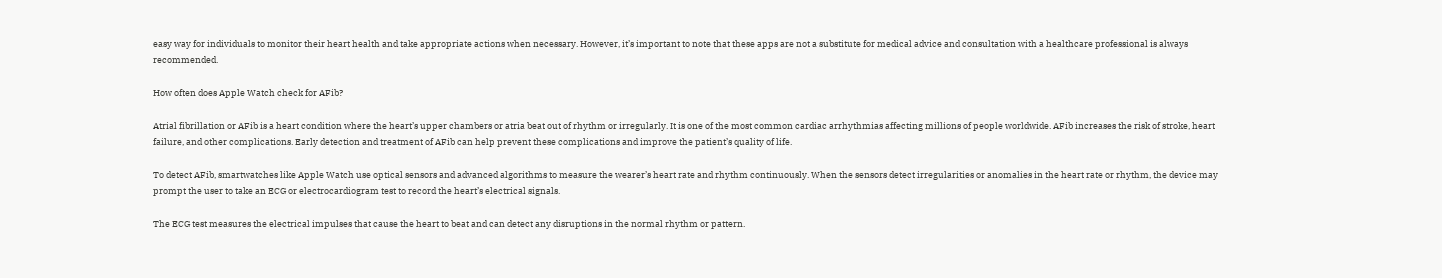easy way for individuals to monitor their heart health and take appropriate actions when necessary. However, it’s important to note that these apps are not a substitute for medical advice and consultation with a healthcare professional is always recommended.

How often does Apple Watch check for AFib?

Atrial fibrillation or AFib is a heart condition where the heart’s upper chambers or atria beat out of rhythm or irregularly. It is one of the most common cardiac arrhythmias affecting millions of people worldwide. AFib increases the risk of stroke, heart failure, and other complications. Early detection and treatment of AFib can help prevent these complications and improve the patient’s quality of life.

To detect AFib, smartwatches like Apple Watch use optical sensors and advanced algorithms to measure the wearer’s heart rate and rhythm continuously. When the sensors detect irregularities or anomalies in the heart rate or rhythm, the device may prompt the user to take an ECG or electrocardiogram test to record the heart’s electrical signals.

The ECG test measures the electrical impulses that cause the heart to beat and can detect any disruptions in the normal rhythm or pattern.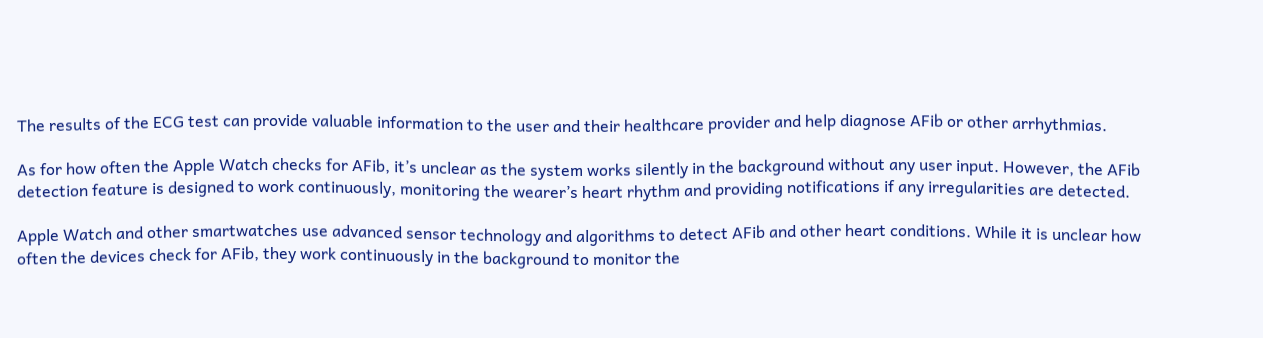The results of the ECG test can provide valuable information to the user and their healthcare provider and help diagnose AFib or other arrhythmias.

As for how often the Apple Watch checks for AFib, it’s unclear as the system works silently in the background without any user input. However, the AFib detection feature is designed to work continuously, monitoring the wearer’s heart rhythm and providing notifications if any irregularities are detected.

Apple Watch and other smartwatches use advanced sensor technology and algorithms to detect AFib and other heart conditions. While it is unclear how often the devices check for AFib, they work continuously in the background to monitor the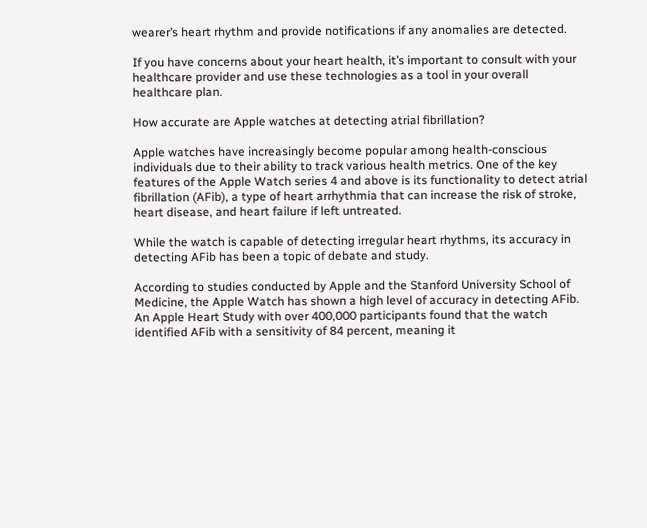wearer’s heart rhythm and provide notifications if any anomalies are detected.

If you have concerns about your heart health, it’s important to consult with your healthcare provider and use these technologies as a tool in your overall healthcare plan.

How accurate are Apple watches at detecting atrial fibrillation?

Apple watches have increasingly become popular among health-conscious individuals due to their ability to track various health metrics. One of the key features of the Apple Watch series 4 and above is its functionality to detect atrial fibrillation (AFib), a type of heart arrhythmia that can increase the risk of stroke, heart disease, and heart failure if left untreated.

While the watch is capable of detecting irregular heart rhythms, its accuracy in detecting AFib has been a topic of debate and study.

According to studies conducted by Apple and the Stanford University School of Medicine, the Apple Watch has shown a high level of accuracy in detecting AFib. An Apple Heart Study with over 400,000 participants found that the watch identified AFib with a sensitivity of 84 percent, meaning it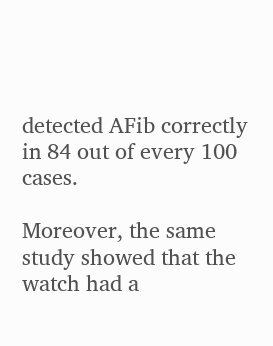detected AFib correctly in 84 out of every 100 cases.

Moreover, the same study showed that the watch had a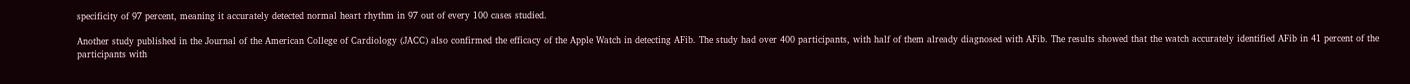specificity of 97 percent, meaning it accurately detected normal heart rhythm in 97 out of every 100 cases studied.

Another study published in the Journal of the American College of Cardiology (JACC) also confirmed the efficacy of the Apple Watch in detecting AFib. The study had over 400 participants, with half of them already diagnosed with AFib. The results showed that the watch accurately identified AFib in 41 percent of the participants with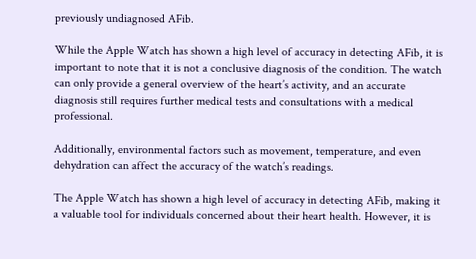previously undiagnosed AFib.

While the Apple Watch has shown a high level of accuracy in detecting AFib, it is important to note that it is not a conclusive diagnosis of the condition. The watch can only provide a general overview of the heart’s activity, and an accurate diagnosis still requires further medical tests and consultations with a medical professional.

Additionally, environmental factors such as movement, temperature, and even dehydration can affect the accuracy of the watch’s readings.

The Apple Watch has shown a high level of accuracy in detecting AFib, making it a valuable tool for individuals concerned about their heart health. However, it is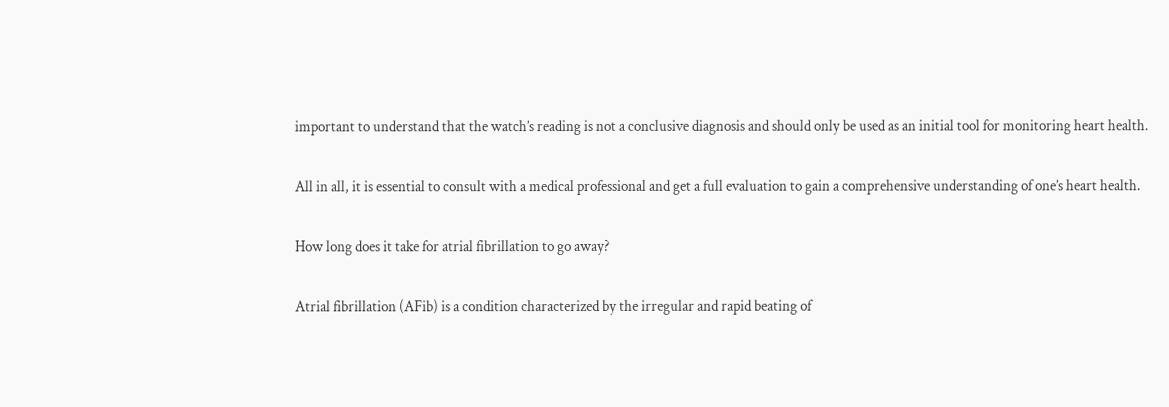important to understand that the watch’s reading is not a conclusive diagnosis and should only be used as an initial tool for monitoring heart health.

All in all, it is essential to consult with a medical professional and get a full evaluation to gain a comprehensive understanding of one’s heart health.

How long does it take for atrial fibrillation to go away?

Atrial fibrillation (AFib) is a condition characterized by the irregular and rapid beating of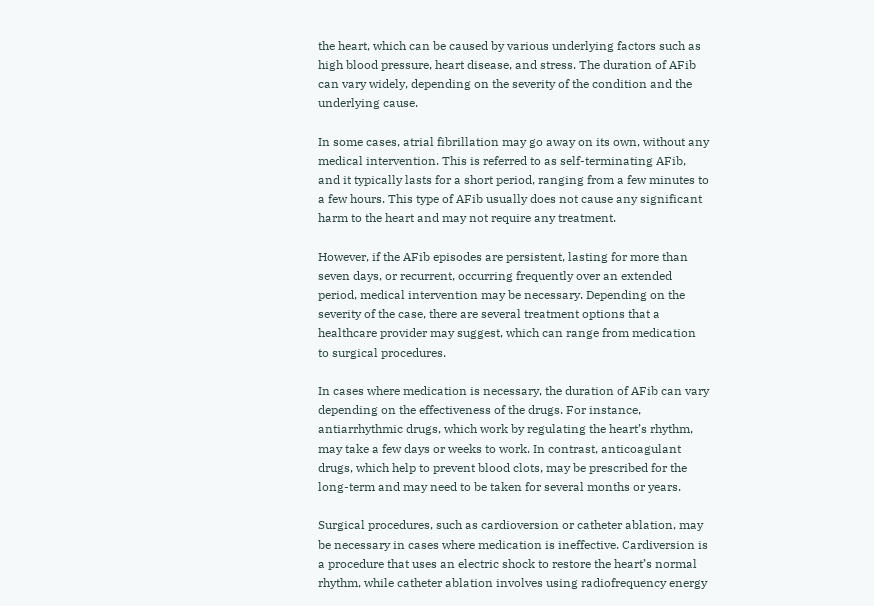the heart, which can be caused by various underlying factors such as high blood pressure, heart disease, and stress. The duration of AFib can vary widely, depending on the severity of the condition and the underlying cause.

In some cases, atrial fibrillation may go away on its own, without any medical intervention. This is referred to as self-terminating AFib, and it typically lasts for a short period, ranging from a few minutes to a few hours. This type of AFib usually does not cause any significant harm to the heart and may not require any treatment.

However, if the AFib episodes are persistent, lasting for more than seven days, or recurrent, occurring frequently over an extended period, medical intervention may be necessary. Depending on the severity of the case, there are several treatment options that a healthcare provider may suggest, which can range from medication to surgical procedures.

In cases where medication is necessary, the duration of AFib can vary depending on the effectiveness of the drugs. For instance, antiarrhythmic drugs, which work by regulating the heart’s rhythm, may take a few days or weeks to work. In contrast, anticoagulant drugs, which help to prevent blood clots, may be prescribed for the long-term and may need to be taken for several months or years.

Surgical procedures, such as cardioversion or catheter ablation, may be necessary in cases where medication is ineffective. Cardiversion is a procedure that uses an electric shock to restore the heart’s normal rhythm, while catheter ablation involves using radiofrequency energy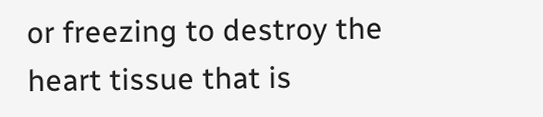or freezing to destroy the heart tissue that is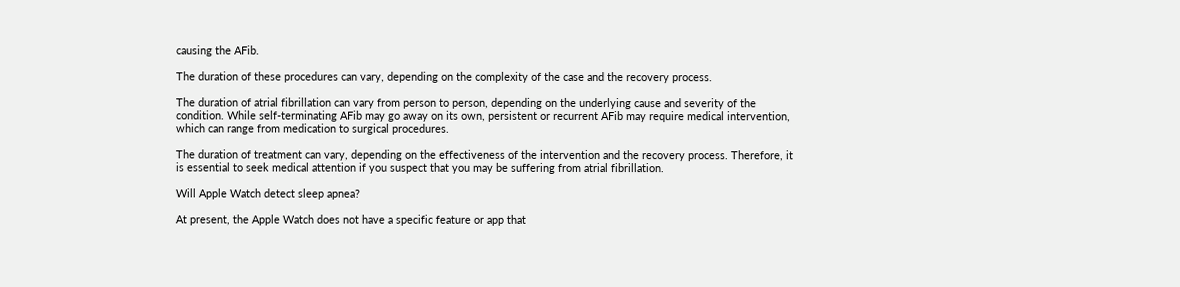causing the AFib.

The duration of these procedures can vary, depending on the complexity of the case and the recovery process.

The duration of atrial fibrillation can vary from person to person, depending on the underlying cause and severity of the condition. While self-terminating AFib may go away on its own, persistent or recurrent AFib may require medical intervention, which can range from medication to surgical procedures.

The duration of treatment can vary, depending on the effectiveness of the intervention and the recovery process. Therefore, it is essential to seek medical attention if you suspect that you may be suffering from atrial fibrillation.

Will Apple Watch detect sleep apnea?

At present, the Apple Watch does not have a specific feature or app that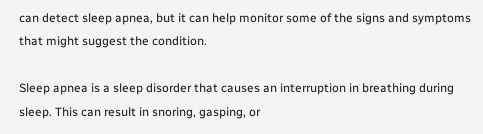can detect sleep apnea, but it can help monitor some of the signs and symptoms that might suggest the condition.

Sleep apnea is a sleep disorder that causes an interruption in breathing during sleep. This can result in snoring, gasping, or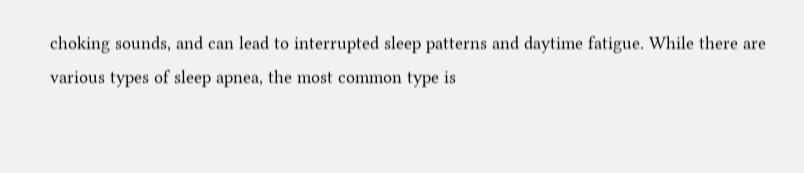choking sounds, and can lead to interrupted sleep patterns and daytime fatigue. While there are various types of sleep apnea, the most common type is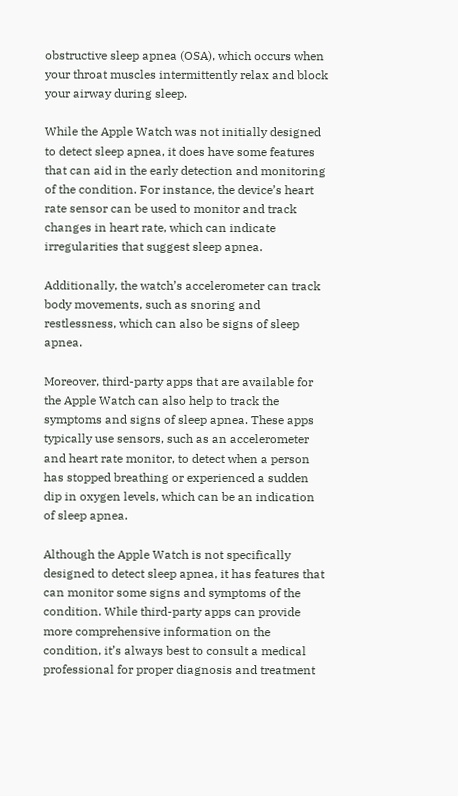obstructive sleep apnea (OSA), which occurs when your throat muscles intermittently relax and block your airway during sleep.

While the Apple Watch was not initially designed to detect sleep apnea, it does have some features that can aid in the early detection and monitoring of the condition. For instance, the device’s heart rate sensor can be used to monitor and track changes in heart rate, which can indicate irregularities that suggest sleep apnea.

Additionally, the watch’s accelerometer can track body movements, such as snoring and restlessness, which can also be signs of sleep apnea.

Moreover, third-party apps that are available for the Apple Watch can also help to track the symptoms and signs of sleep apnea. These apps typically use sensors, such as an accelerometer and heart rate monitor, to detect when a person has stopped breathing or experienced a sudden dip in oxygen levels, which can be an indication of sleep apnea.

Although the Apple Watch is not specifically designed to detect sleep apnea, it has features that can monitor some signs and symptoms of the condition. While third-party apps can provide more comprehensive information on the condition, it’s always best to consult a medical professional for proper diagnosis and treatment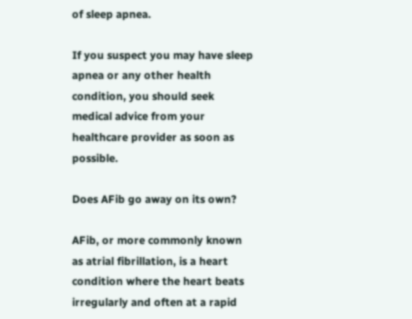of sleep apnea.

If you suspect you may have sleep apnea or any other health condition, you should seek medical advice from your healthcare provider as soon as possible.

Does AFib go away on its own?

AFib, or more commonly known as atrial fibrillation, is a heart condition where the heart beats irregularly and often at a rapid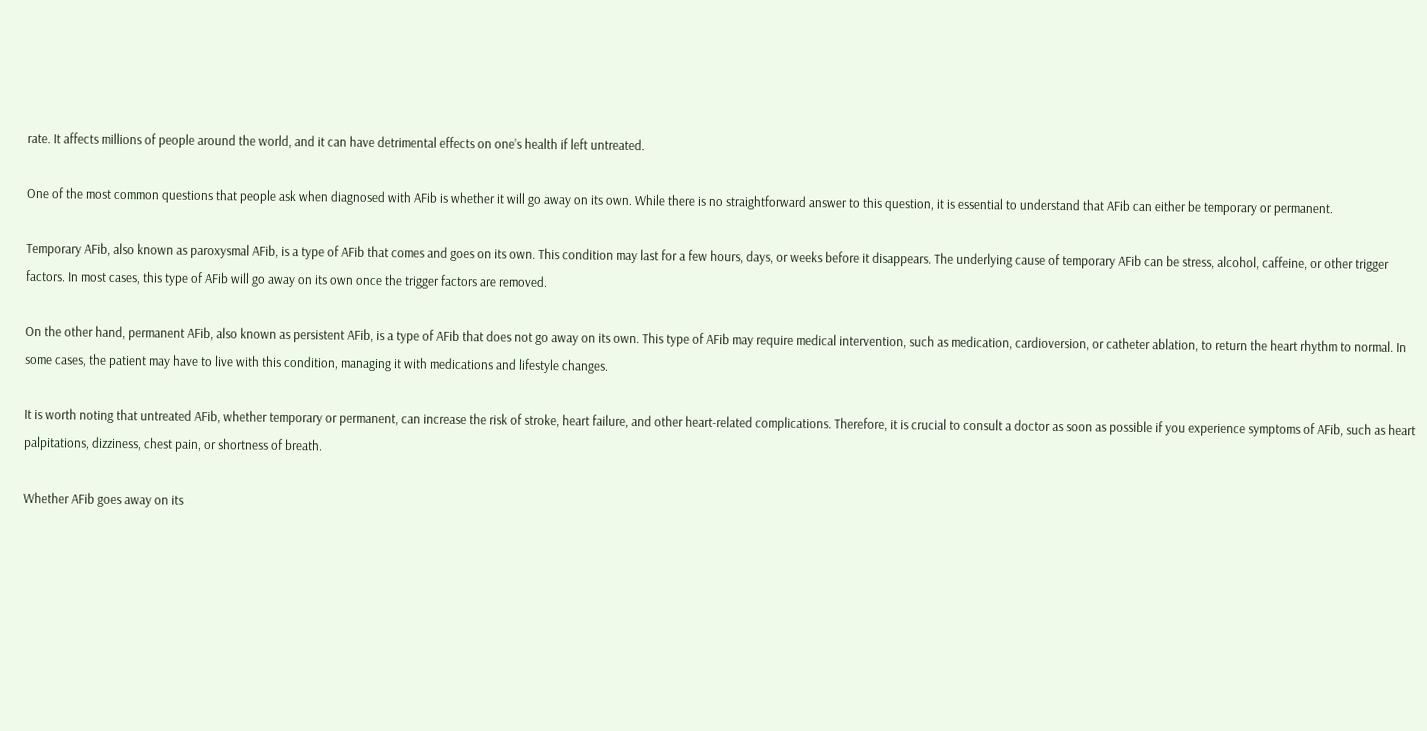rate. It affects millions of people around the world, and it can have detrimental effects on one’s health if left untreated.

One of the most common questions that people ask when diagnosed with AFib is whether it will go away on its own. While there is no straightforward answer to this question, it is essential to understand that AFib can either be temporary or permanent.

Temporary AFib, also known as paroxysmal AFib, is a type of AFib that comes and goes on its own. This condition may last for a few hours, days, or weeks before it disappears. The underlying cause of temporary AFib can be stress, alcohol, caffeine, or other trigger factors. In most cases, this type of AFib will go away on its own once the trigger factors are removed.

On the other hand, permanent AFib, also known as persistent AFib, is a type of AFib that does not go away on its own. This type of AFib may require medical intervention, such as medication, cardioversion, or catheter ablation, to return the heart rhythm to normal. In some cases, the patient may have to live with this condition, managing it with medications and lifestyle changes.

It is worth noting that untreated AFib, whether temporary or permanent, can increase the risk of stroke, heart failure, and other heart-related complications. Therefore, it is crucial to consult a doctor as soon as possible if you experience symptoms of AFib, such as heart palpitations, dizziness, chest pain, or shortness of breath.

Whether AFib goes away on its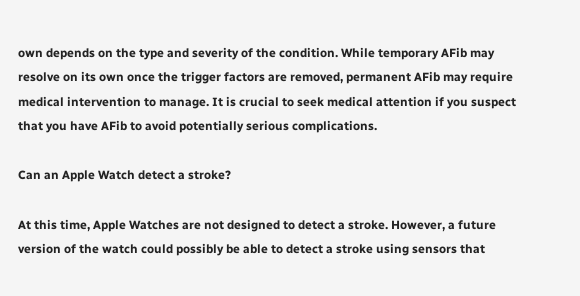own depends on the type and severity of the condition. While temporary AFib may resolve on its own once the trigger factors are removed, permanent AFib may require medical intervention to manage. It is crucial to seek medical attention if you suspect that you have AFib to avoid potentially serious complications.

Can an Apple Watch detect a stroke?

At this time, Apple Watches are not designed to detect a stroke. However, a future version of the watch could possibly be able to detect a stroke using sensors that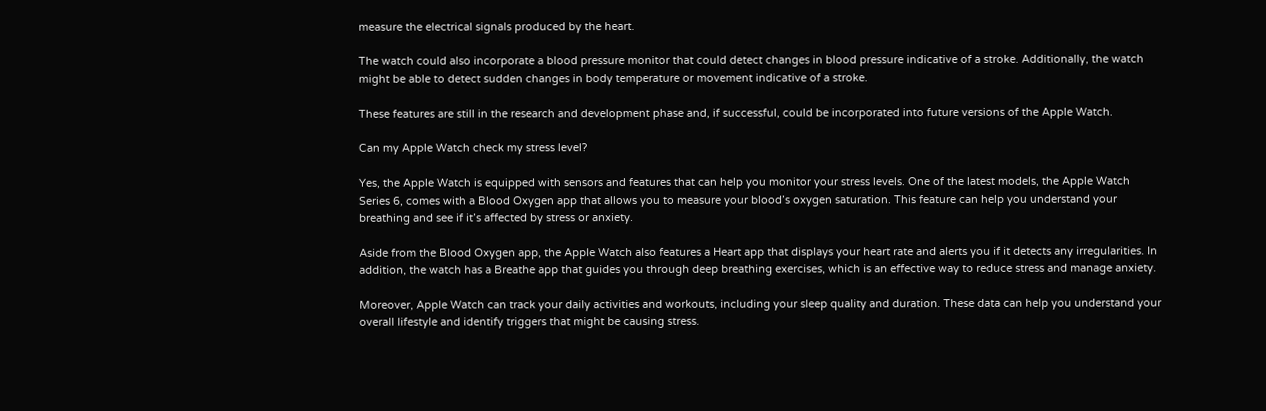measure the electrical signals produced by the heart.

The watch could also incorporate a blood pressure monitor that could detect changes in blood pressure indicative of a stroke. Additionally, the watch might be able to detect sudden changes in body temperature or movement indicative of a stroke.

These features are still in the research and development phase and, if successful, could be incorporated into future versions of the Apple Watch.

Can my Apple Watch check my stress level?

Yes, the Apple Watch is equipped with sensors and features that can help you monitor your stress levels. One of the latest models, the Apple Watch Series 6, comes with a Blood Oxygen app that allows you to measure your blood’s oxygen saturation. This feature can help you understand your breathing and see if it’s affected by stress or anxiety.

Aside from the Blood Oxygen app, the Apple Watch also features a Heart app that displays your heart rate and alerts you if it detects any irregularities. In addition, the watch has a Breathe app that guides you through deep breathing exercises, which is an effective way to reduce stress and manage anxiety.

Moreover, Apple Watch can track your daily activities and workouts, including your sleep quality and duration. These data can help you understand your overall lifestyle and identify triggers that might be causing stress.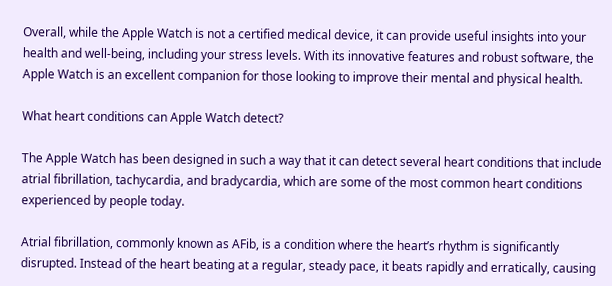Overall, while the Apple Watch is not a certified medical device, it can provide useful insights into your health and well-being, including your stress levels. With its innovative features and robust software, the Apple Watch is an excellent companion for those looking to improve their mental and physical health.

What heart conditions can Apple Watch detect?

The Apple Watch has been designed in such a way that it can detect several heart conditions that include atrial fibrillation, tachycardia, and bradycardia, which are some of the most common heart conditions experienced by people today.

Atrial fibrillation, commonly known as AFib, is a condition where the heart’s rhythm is significantly disrupted. Instead of the heart beating at a regular, steady pace, it beats rapidly and erratically, causing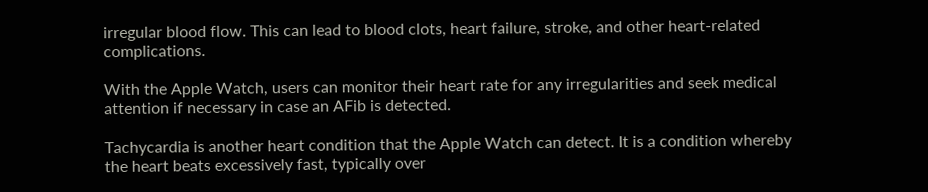irregular blood flow. This can lead to blood clots, heart failure, stroke, and other heart-related complications.

With the Apple Watch, users can monitor their heart rate for any irregularities and seek medical attention if necessary in case an AFib is detected.

Tachycardia is another heart condition that the Apple Watch can detect. It is a condition whereby the heart beats excessively fast, typically over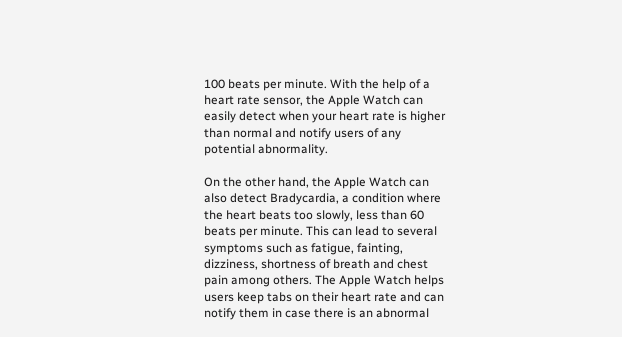100 beats per minute. With the help of a heart rate sensor, the Apple Watch can easily detect when your heart rate is higher than normal and notify users of any potential abnormality.

On the other hand, the Apple Watch can also detect Bradycardia, a condition where the heart beats too slowly, less than 60 beats per minute. This can lead to several symptoms such as fatigue, fainting, dizziness, shortness of breath and chest pain among others. The Apple Watch helps users keep tabs on their heart rate and can notify them in case there is an abnormal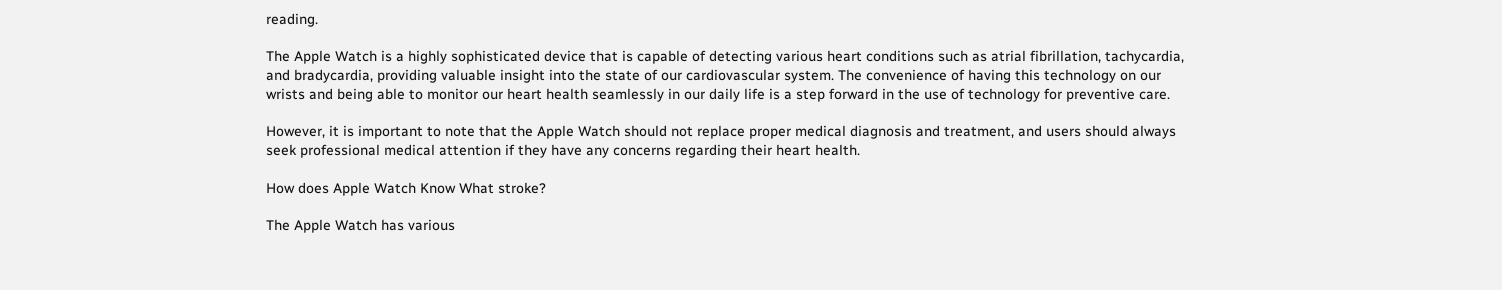reading.

The Apple Watch is a highly sophisticated device that is capable of detecting various heart conditions such as atrial fibrillation, tachycardia, and bradycardia, providing valuable insight into the state of our cardiovascular system. The convenience of having this technology on our wrists and being able to monitor our heart health seamlessly in our daily life is a step forward in the use of technology for preventive care.

However, it is important to note that the Apple Watch should not replace proper medical diagnosis and treatment, and users should always seek professional medical attention if they have any concerns regarding their heart health.

How does Apple Watch Know What stroke?

The Apple Watch has various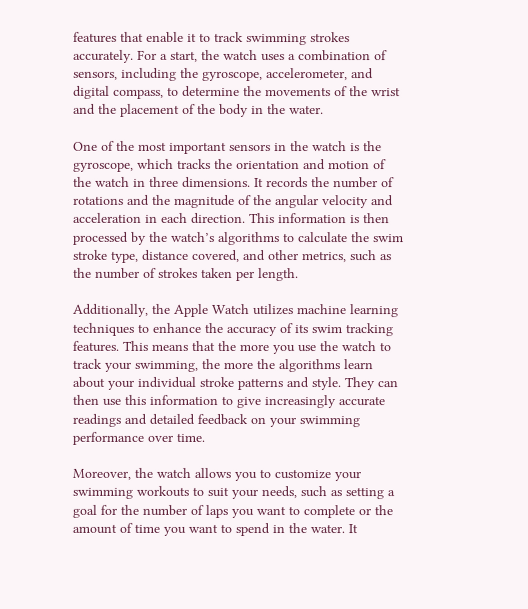features that enable it to track swimming strokes accurately. For a start, the watch uses a combination of sensors, including the gyroscope, accelerometer, and digital compass, to determine the movements of the wrist and the placement of the body in the water.

One of the most important sensors in the watch is the gyroscope, which tracks the orientation and motion of the watch in three dimensions. It records the number of rotations and the magnitude of the angular velocity and acceleration in each direction. This information is then processed by the watch’s algorithms to calculate the swim stroke type, distance covered, and other metrics, such as the number of strokes taken per length.

Additionally, the Apple Watch utilizes machine learning techniques to enhance the accuracy of its swim tracking features. This means that the more you use the watch to track your swimming, the more the algorithms learn about your individual stroke patterns and style. They can then use this information to give increasingly accurate readings and detailed feedback on your swimming performance over time.

Moreover, the watch allows you to customize your swimming workouts to suit your needs, such as setting a goal for the number of laps you want to complete or the amount of time you want to spend in the water. It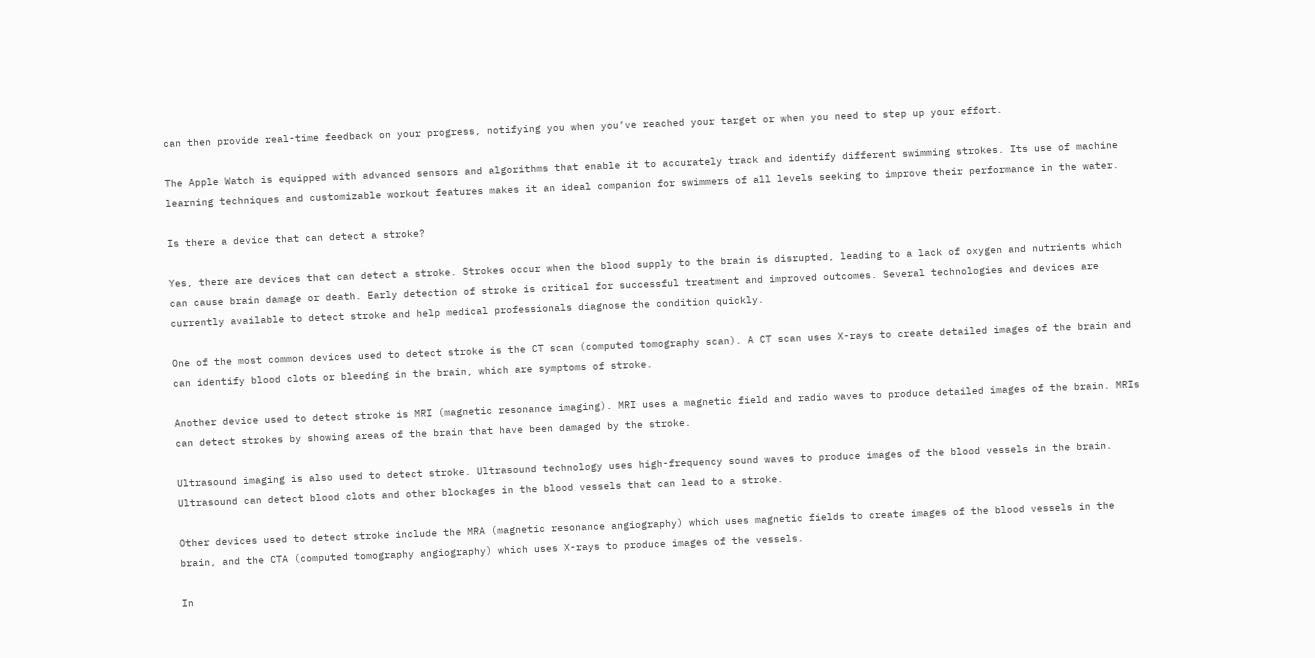can then provide real-time feedback on your progress, notifying you when you’ve reached your target or when you need to step up your effort.

The Apple Watch is equipped with advanced sensors and algorithms that enable it to accurately track and identify different swimming strokes. Its use of machine learning techniques and customizable workout features makes it an ideal companion for swimmers of all levels seeking to improve their performance in the water.

Is there a device that can detect a stroke?

Yes, there are devices that can detect a stroke. Strokes occur when the blood supply to the brain is disrupted, leading to a lack of oxygen and nutrients which can cause brain damage or death. Early detection of stroke is critical for successful treatment and improved outcomes. Several technologies and devices are currently available to detect stroke and help medical professionals diagnose the condition quickly.

One of the most common devices used to detect stroke is the CT scan (computed tomography scan). A CT scan uses X-rays to create detailed images of the brain and can identify blood clots or bleeding in the brain, which are symptoms of stroke.

Another device used to detect stroke is MRI (magnetic resonance imaging). MRI uses a magnetic field and radio waves to produce detailed images of the brain. MRIs can detect strokes by showing areas of the brain that have been damaged by the stroke.

Ultrasound imaging is also used to detect stroke. Ultrasound technology uses high-frequency sound waves to produce images of the blood vessels in the brain. Ultrasound can detect blood clots and other blockages in the blood vessels that can lead to a stroke.

Other devices used to detect stroke include the MRA (magnetic resonance angiography) which uses magnetic fields to create images of the blood vessels in the brain, and the CTA (computed tomography angiography) which uses X-rays to produce images of the vessels.

In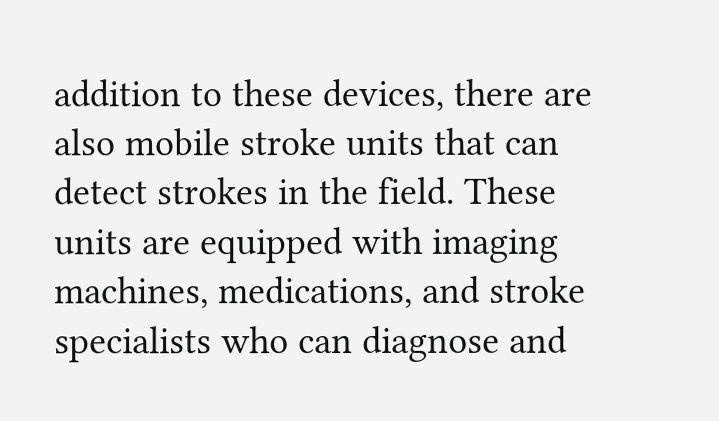addition to these devices, there are also mobile stroke units that can detect strokes in the field. These units are equipped with imaging machines, medications, and stroke specialists who can diagnose and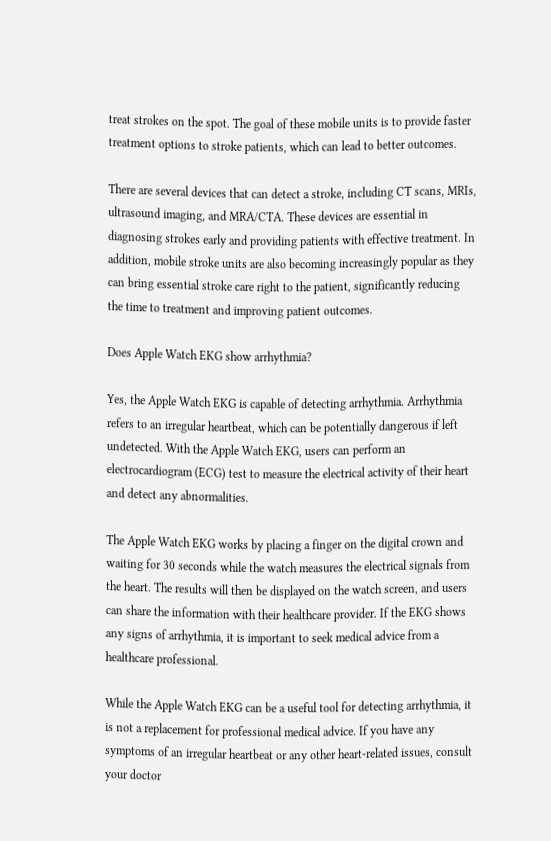treat strokes on the spot. The goal of these mobile units is to provide faster treatment options to stroke patients, which can lead to better outcomes.

There are several devices that can detect a stroke, including CT scans, MRIs, ultrasound imaging, and MRA/CTA. These devices are essential in diagnosing strokes early and providing patients with effective treatment. In addition, mobile stroke units are also becoming increasingly popular as they can bring essential stroke care right to the patient, significantly reducing the time to treatment and improving patient outcomes.

Does Apple Watch EKG show arrhythmia?

Yes, the Apple Watch EKG is capable of detecting arrhythmia. Arrhythmia refers to an irregular heartbeat, which can be potentially dangerous if left undetected. With the Apple Watch EKG, users can perform an electrocardiogram (ECG) test to measure the electrical activity of their heart and detect any abnormalities.

The Apple Watch EKG works by placing a finger on the digital crown and waiting for 30 seconds while the watch measures the electrical signals from the heart. The results will then be displayed on the watch screen, and users can share the information with their healthcare provider. If the EKG shows any signs of arrhythmia, it is important to seek medical advice from a healthcare professional.

While the Apple Watch EKG can be a useful tool for detecting arrhythmia, it is not a replacement for professional medical advice. If you have any symptoms of an irregular heartbeat or any other heart-related issues, consult your doctor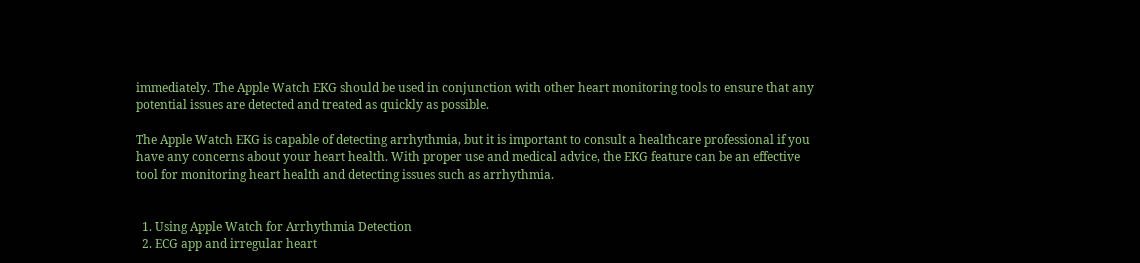immediately. The Apple Watch EKG should be used in conjunction with other heart monitoring tools to ensure that any potential issues are detected and treated as quickly as possible.

The Apple Watch EKG is capable of detecting arrhythmia, but it is important to consult a healthcare professional if you have any concerns about your heart health. With proper use and medical advice, the EKG feature can be an effective tool for monitoring heart health and detecting issues such as arrhythmia.


  1. Using Apple Watch for Arrhythmia Detection
  2. ECG app and irregular heart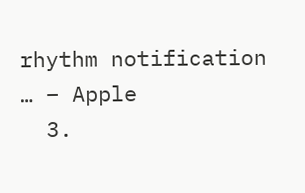rhythm notification … – Apple
  3.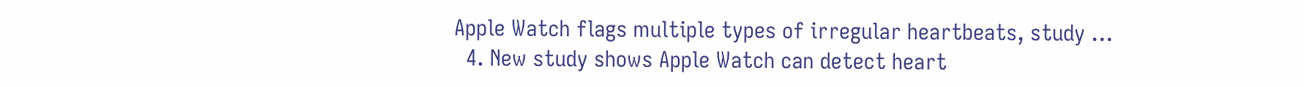Apple Watch flags multiple types of irregular heartbeats, study …
  4. New study shows Apple Watch can detect heart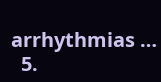arrhythmias …
  5.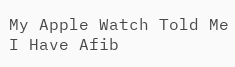My Apple Watch Told Me I Have Afib